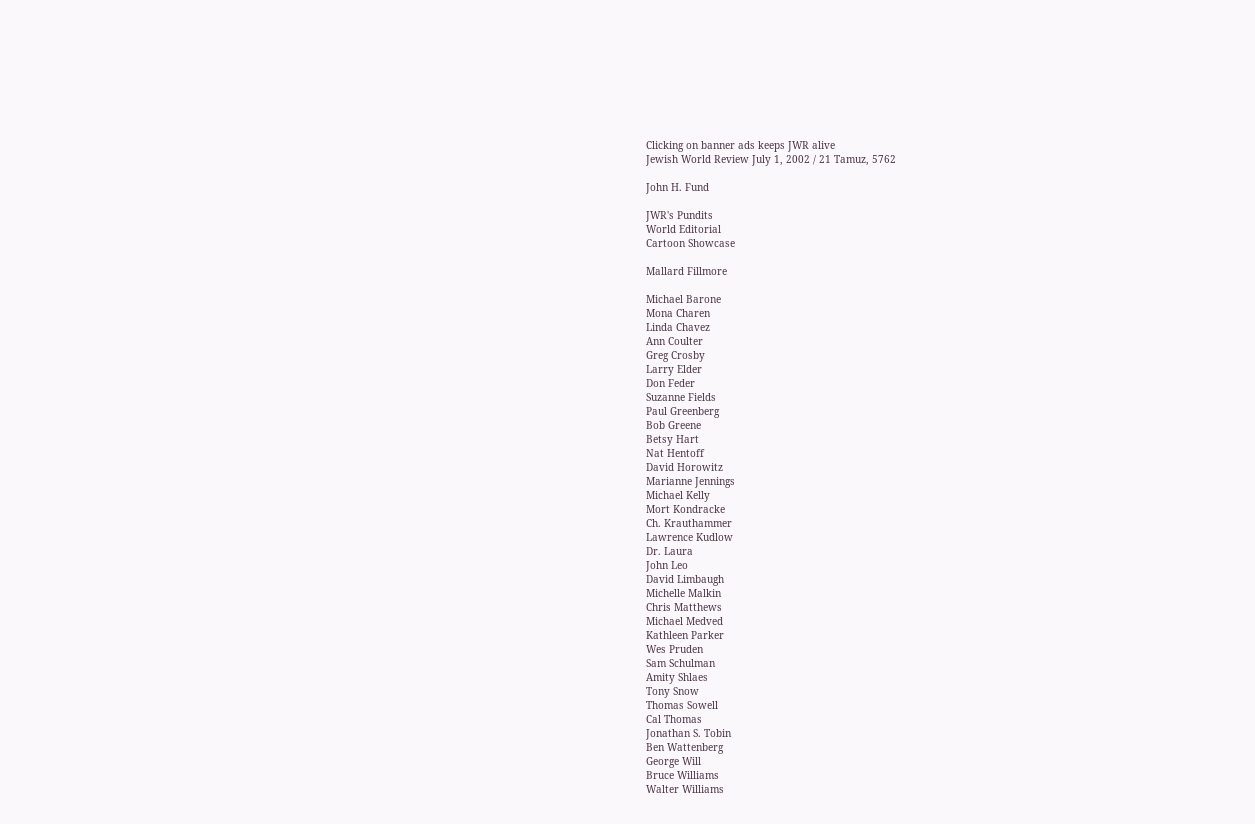Clicking on banner ads keeps JWR alive
Jewish World Review July 1, 2002 / 21 Tamuz, 5762

John H. Fund

JWR's Pundits
World Editorial
Cartoon Showcase

Mallard Fillmore

Michael Barone
Mona Charen
Linda Chavez
Ann Coulter
Greg Crosby
Larry Elder
Don Feder
Suzanne Fields
Paul Greenberg
Bob Greene
Betsy Hart
Nat Hentoff
David Horowitz
Marianne Jennings
Michael Kelly
Mort Kondracke
Ch. Krauthammer
Lawrence Kudlow
Dr. Laura
John Leo
David Limbaugh
Michelle Malkin
Chris Matthews
Michael Medved
Kathleen Parker
Wes Pruden
Sam Schulman
Amity Shlaes
Tony Snow
Thomas Sowell
Cal Thomas
Jonathan S. Tobin
Ben Wattenberg
George Will
Bruce Williams
Walter Williams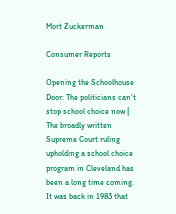Mort Zuckerman

Consumer Reports

Opening the Schoolhouse Door: The politicians can't stop school choice now | The broadly written Supreme Court ruling upholding a school choice program in Cleveland has been a long time coming. It was back in 1983 that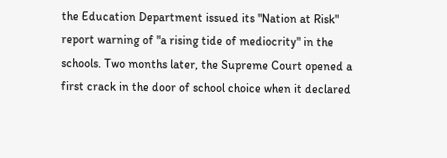the Education Department issued its "Nation at Risk" report warning of "a rising tide of mediocrity" in the schools. Two months later, the Supreme Court opened a first crack in the door of school choice when it declared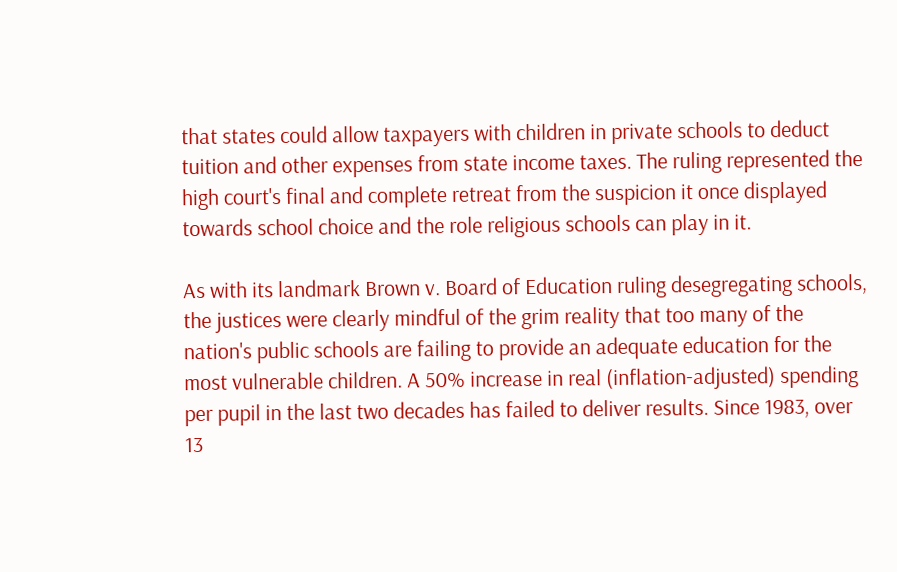that states could allow taxpayers with children in private schools to deduct tuition and other expenses from state income taxes. The ruling represented the high court's final and complete retreat from the suspicion it once displayed towards school choice and the role religious schools can play in it.

As with its landmark Brown v. Board of Education ruling desegregating schools, the justices were clearly mindful of the grim reality that too many of the nation's public schools are failing to provide an adequate education for the most vulnerable children. A 50% increase in real (inflation-adjusted) spending per pupil in the last two decades has failed to deliver results. Since 1983, over 13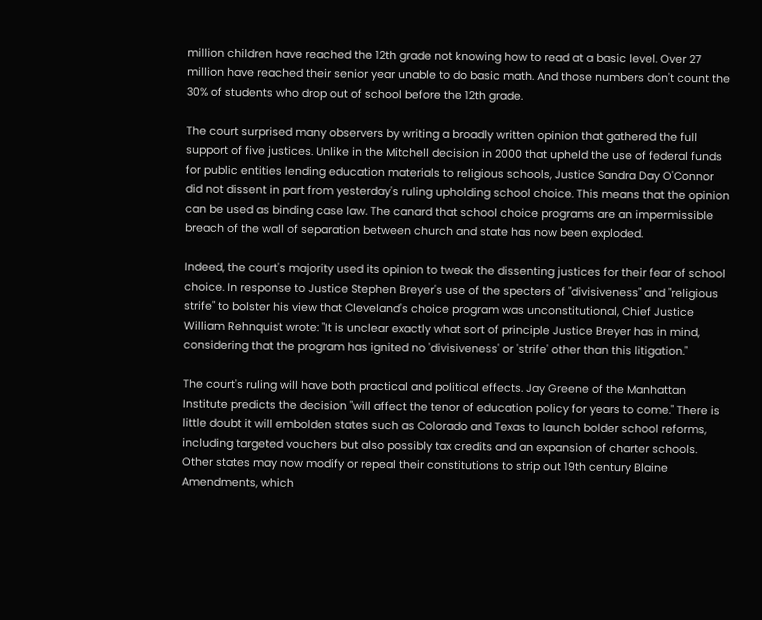million children have reached the 12th grade not knowing how to read at a basic level. Over 27 million have reached their senior year unable to do basic math. And those numbers don't count the 30% of students who drop out of school before the 12th grade.

The court surprised many observers by writing a broadly written opinion that gathered the full support of five justices. Unlike in the Mitchell decision in 2000 that upheld the use of federal funds for public entities lending education materials to religious schools, Justice Sandra Day O'Connor did not dissent in part from yesterday's ruling upholding school choice. This means that the opinion can be used as binding case law. The canard that school choice programs are an impermissible breach of the wall of separation between church and state has now been exploded.

Indeed, the court's majority used its opinion to tweak the dissenting justices for their fear of school choice. In response to Justice Stephen Breyer's use of the specters of "divisiveness" and "religious strife" to bolster his view that Cleveland's choice program was unconstitutional, Chief Justice William Rehnquist wrote: "It is unclear exactly what sort of principle Justice Breyer has in mind, considering that the program has ignited no 'divisiveness' or 'strife' other than this litigation."

The court's ruling will have both practical and political effects. Jay Greene of the Manhattan Institute predicts the decision "will affect the tenor of education policy for years to come." There is little doubt it will embolden states such as Colorado and Texas to launch bolder school reforms, including targeted vouchers but also possibly tax credits and an expansion of charter schools. Other states may now modify or repeal their constitutions to strip out 19th century Blaine Amendments, which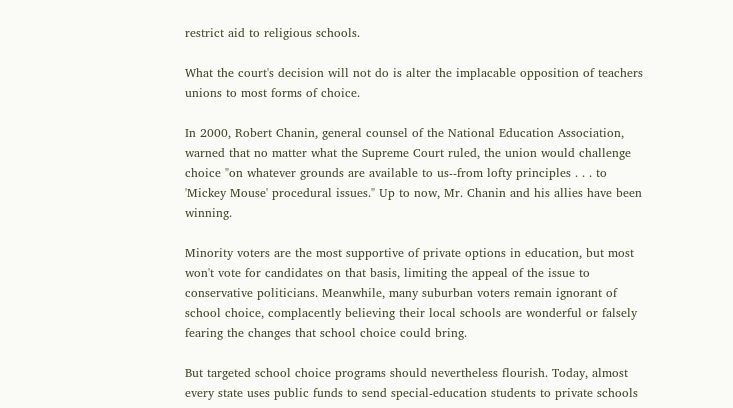restrict aid to religious schools.

What the court's decision will not do is alter the implacable opposition of teachers unions to most forms of choice.

In 2000, Robert Chanin, general counsel of the National Education Association, warned that no matter what the Supreme Court ruled, the union would challenge choice "on whatever grounds are available to us--from lofty principles . . . to 'Mickey Mouse' procedural issues." Up to now, Mr. Chanin and his allies have been winning.

Minority voters are the most supportive of private options in education, but most won't vote for candidates on that basis, limiting the appeal of the issue to conservative politicians. Meanwhile, many suburban voters remain ignorant of school choice, complacently believing their local schools are wonderful or falsely fearing the changes that school choice could bring.

But targeted school choice programs should nevertheless flourish. Today, almost every state uses public funds to send special-education students to private schools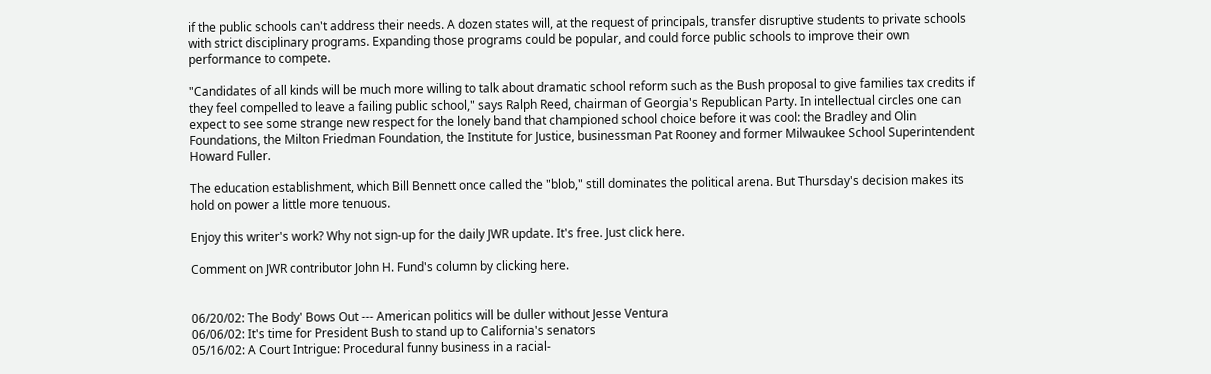if the public schools can't address their needs. A dozen states will, at the request of principals, transfer disruptive students to private schools with strict disciplinary programs. Expanding those programs could be popular, and could force public schools to improve their own performance to compete.

"Candidates of all kinds will be much more willing to talk about dramatic school reform such as the Bush proposal to give families tax credits if they feel compelled to leave a failing public school," says Ralph Reed, chairman of Georgia's Republican Party. In intellectual circles one can expect to see some strange new respect for the lonely band that championed school choice before it was cool: the Bradley and Olin Foundations, the Milton Friedman Foundation, the Institute for Justice, businessman Pat Rooney and former Milwaukee School Superintendent Howard Fuller.

The education establishment, which Bill Bennett once called the "blob," still dominates the political arena. But Thursday's decision makes its hold on power a little more tenuous.

Enjoy this writer's work? Why not sign-up for the daily JWR update. It's free. Just click here.

Comment on JWR contributor John H. Fund's column by clicking here.


06/20/02: The Body' Bows Out --- American politics will be duller without Jesse Ventura
06/06/02: It's time for President Bush to stand up to California's senators
05/16/02: A Court Intrigue: Procedural funny business in a racial-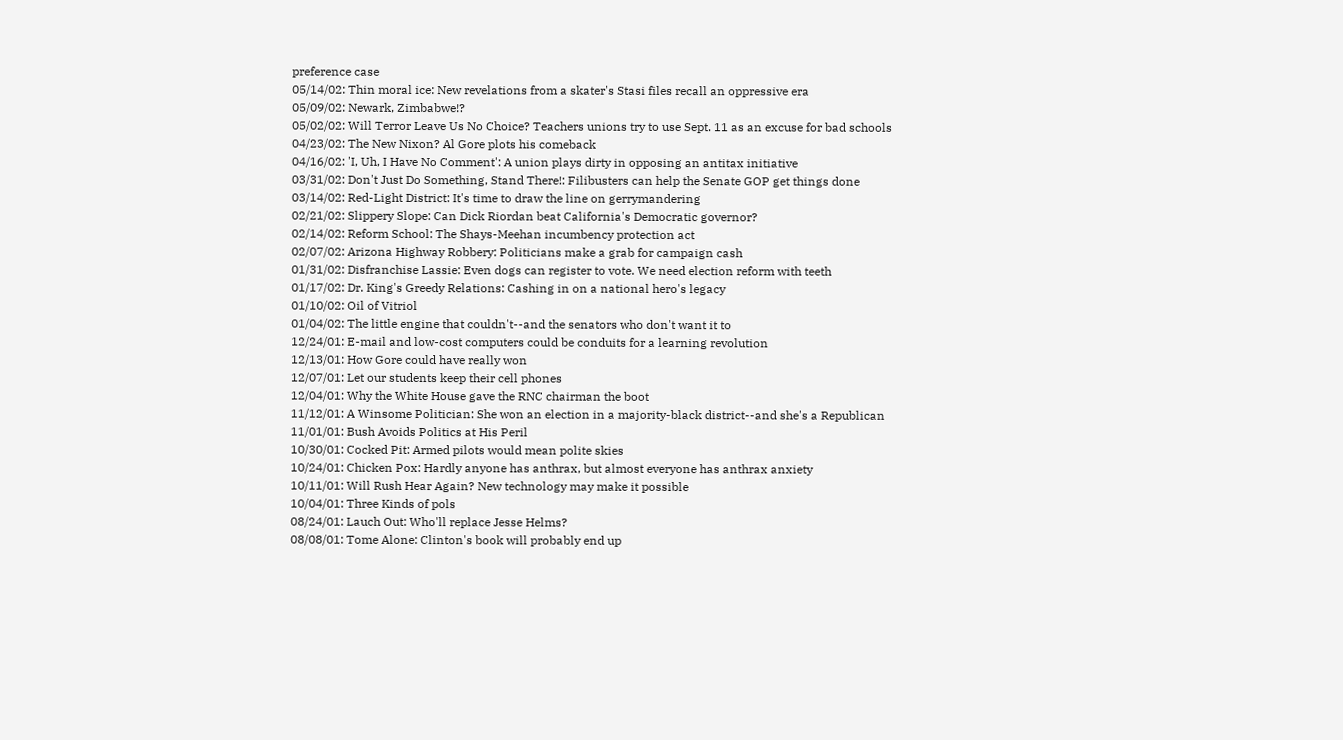preference case
05/14/02: Thin moral ice: New revelations from a skater's Stasi files recall an oppressive era
05/09/02: Newark, Zimbabwe!?
05/02/02: Will Terror Leave Us No Choice? Teachers unions try to use Sept. 11 as an excuse for bad schools
04/23/02: The New Nixon? Al Gore plots his comeback
04/16/02: 'I, Uh, I Have No Comment': A union plays dirty in opposing an antitax initiative
03/31/02: Don't Just Do Something, Stand There!: Filibusters can help the Senate GOP get things done
03/14/02: Red-Light District: It's time to draw the line on gerrymandering
02/21/02: Slippery Slope: Can Dick Riordan beat California's Democratic governor?
02/14/02: Reform School: The Shays-Meehan incumbency protection act
02/07/02: Arizona Highway Robbery: Politicians make a grab for campaign cash
01/31/02: Disfranchise Lassie: Even dogs can register to vote. We need election reform with teeth
01/17/02: Dr. King's Greedy Relations: Cashing in on a national hero's legacy
01/10/02: Oil of Vitriol
01/04/02: The little engine that couldn't--and the senators who don't want it to
12/24/01: E-mail and low-cost computers could be conduits for a learning revolution
12/13/01: How Gore could have really won
12/07/01: Let our students keep their cell phones
12/04/01: Why the White House gave the RNC chairman the boot
11/12/01: A Winsome Politician: She won an election in a majority-black district--and she's a Republican
11/01/01: Bush Avoids Politics at His Peril
10/30/01: Cocked Pit: Armed pilots would mean polite skies
10/24/01: Chicken Pox: Hardly anyone has anthrax, but almost everyone has anthrax anxiety
10/11/01: Will Rush Hear Again? New technology may make it possible
10/04/01: Three Kinds of pols
08/24/01: Lauch Out: Who'll replace Jesse Helms?
08/08/01: Tome Alone: Clinton's book will probably end up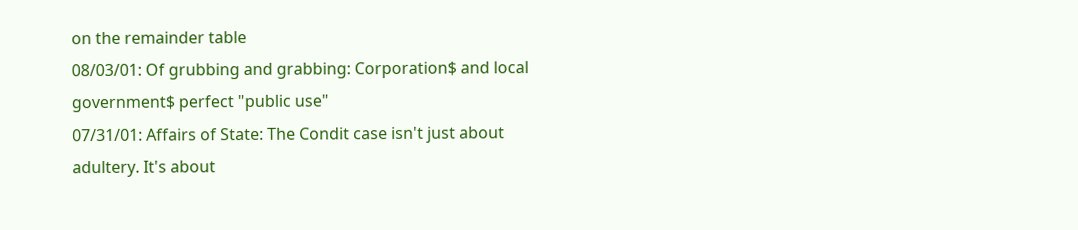on the remainder table
08/03/01: Of grubbing and grabbing: Corporation$ and local government$ perfect "public use"
07/31/01: Affairs of State: The Condit case isn't just about adultery. It's about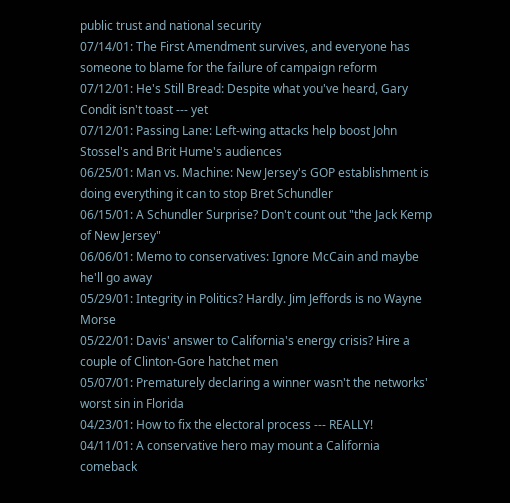public trust and national security
07/14/01: The First Amendment survives, and everyone has someone to blame for the failure of campaign reform
07/12/01: He's Still Bread: Despite what you've heard, Gary Condit isn't toast --- yet
07/12/01: Passing Lane: Left-wing attacks help boost John Stossel's and Brit Hume's audiences
06/25/01: Man vs. Machine: New Jersey's GOP establishment is doing everything it can to stop Bret Schundler
06/15/01: A Schundler Surprise? Don't count out "the Jack Kemp of New Jersey"
06/06/01: Memo to conservatives: Ignore McCain and maybe he'll go away
05/29/01: Integrity in Politics? Hardly. Jim Jeffords is no Wayne Morse
05/22/01: Davis' answer to California's energy crisis? Hire a couple of Clinton-Gore hatchet men
05/07/01: Prematurely declaring a winner wasn't the networks' worst sin in Florida
04/23/01: How to fix the electoral process --- REALLY!
04/11/01: A conservative hero may mount a California comeback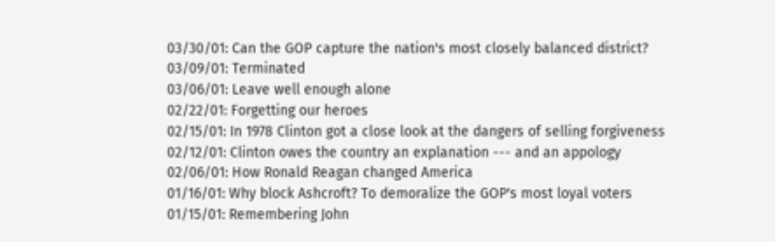03/30/01: Can the GOP capture the nation's most closely balanced district?
03/09/01: Terminated
03/06/01: Leave well enough alone
02/22/01: Forgetting our heroes
02/15/01: In 1978 Clinton got a close look at the dangers of selling forgiveness
02/12/01: Clinton owes the country an explanation --- and an appology
02/06/01: How Ronald Reagan changed America
01/16/01: Why block Ashcroft? To demoralize the GOP's most loyal voters
01/15/01: Remembering John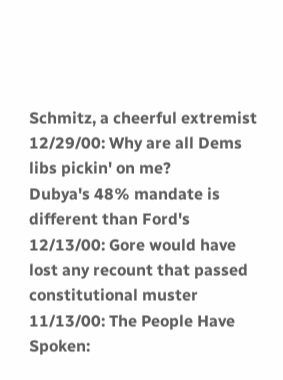Schmitz, a cheerful extremist
12/29/00: Why are all Dems libs pickin' on me?
Dubya's 48% mandate is different than Ford's
12/13/00: Gore would have lost any recount that passed constitutional muster
11/13/00: The People Have Spoken: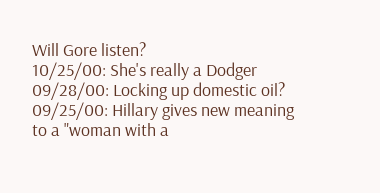Will Gore listen?
10/25/00: She's really a Dodger
09/28/00: Locking up domestic oil?
09/25/00: Hillary gives new meaning to a "woman with a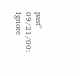past"
09/21/00: Ignore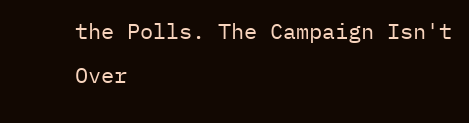the Polls. The Campaign Isn't Over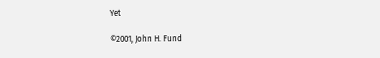Yet

©2001, John H. Fund